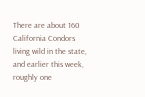There are about 160 California Condors living wild in the state, and earlier this week, roughly one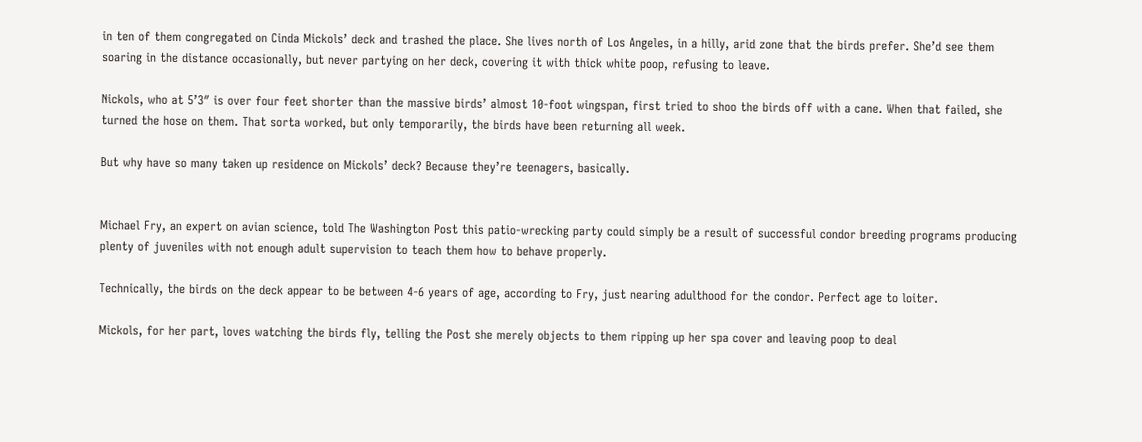in ten of them congregated on Cinda Mickols’ deck and trashed the place. She lives north of Los Angeles, in a hilly, arid zone that the birds prefer. She’d see them soaring in the distance occasionally, but never partying on her deck, covering it with thick white poop, refusing to leave.

Nickols, who at 5’3″ is over four feet shorter than the massive birds’ almost 10-foot wingspan, first tried to shoo the birds off with a cane. When that failed, she turned the hose on them. That sorta worked, but only temporarily, the birds have been returning all week.

But why have so many taken up residence on Mickols’ deck? Because they’re teenagers, basically.


Michael Fry, an expert on avian science, told The Washington Post this patio-wrecking party could simply be a result of successful condor breeding programs producing plenty of juveniles with not enough adult supervision to teach them how to behave properly.

Technically, the birds on the deck appear to be between 4-6 years of age, according to Fry, just nearing adulthood for the condor. Perfect age to loiter.

Mickols, for her part, loves watching the birds fly, telling the Post she merely objects to them ripping up her spa cover and leaving poop to deal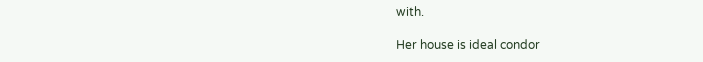with.

Her house is ideal condor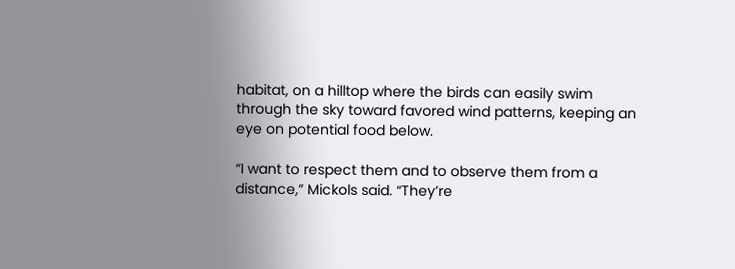habitat, on a hilltop where the birds can easily swim through the sky toward favored wind patterns, keeping an eye on potential food below.

“I want to respect them and to observe them from a distance,” Mickols said. “They’re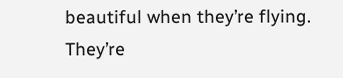beautiful when they’re flying. They’re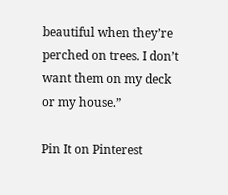beautiful when they’re perched on trees. I don’t want them on my deck or my house.”

Pin It on Pinterest